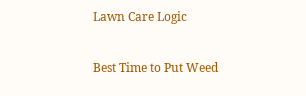Lawn Care Logic

Best Time to Put Weed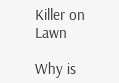Killer on Lawn

Why is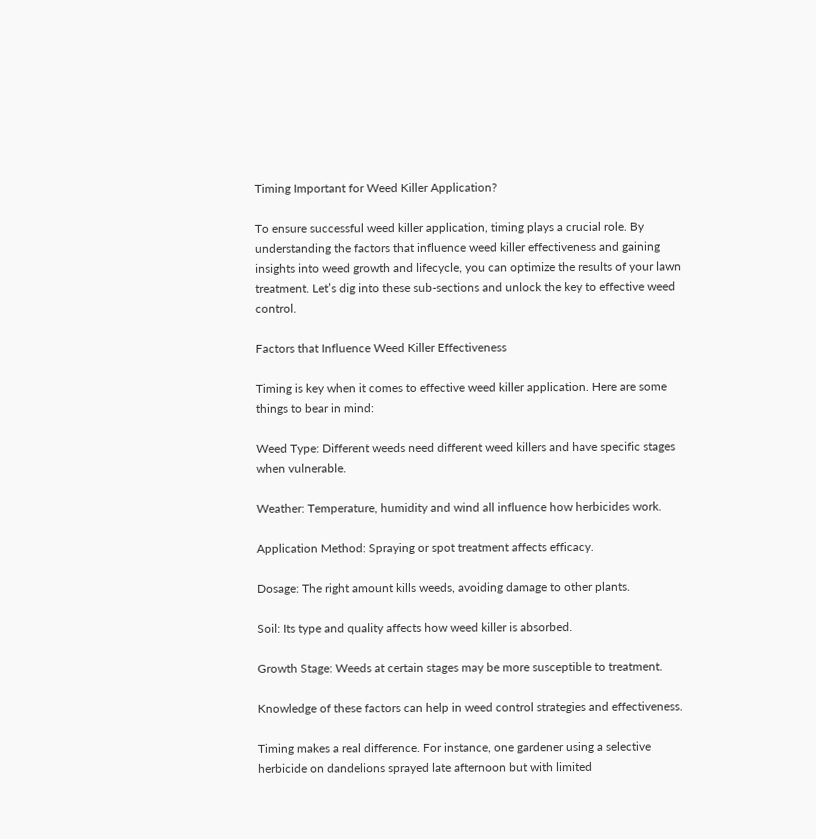Timing Important for Weed Killer Application?

To ensure successful weed killer application, timing plays a crucial role. By understanding the factors that influence weed killer effectiveness and gaining insights into weed growth and lifecycle, you can optimize the results of your lawn treatment. Let’s dig into these sub-sections and unlock the key to effective weed control.

Factors that Influence Weed Killer Effectiveness

Timing is key when it comes to effective weed killer application. Here are some things to bear in mind:

Weed Type: Different weeds need different weed killers and have specific stages when vulnerable.

Weather: Temperature, humidity and wind all influence how herbicides work.

Application Method: Spraying or spot treatment affects efficacy.

Dosage: The right amount kills weeds, avoiding damage to other plants.

Soil: Its type and quality affects how weed killer is absorbed.

Growth Stage: Weeds at certain stages may be more susceptible to treatment.

Knowledge of these factors can help in weed control strategies and effectiveness.

Timing makes a real difference. For instance, one gardener using a selective herbicide on dandelions sprayed late afternoon but with limited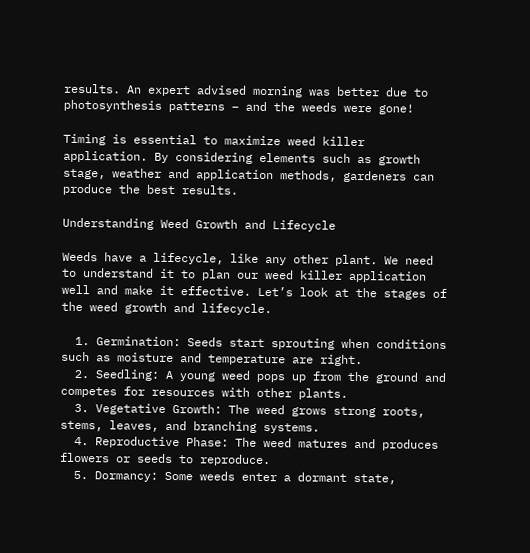results. An expert advised morning was better due to photosynthesis patterns – and the weeds were gone!

Timing is essential to maximize weed killer application. By considering elements such as growth stage, weather and application methods, gardeners can produce the best results.

Understanding Weed Growth and Lifecycle

Weeds have a lifecycle, like any other plant. We need to understand it to plan our weed killer application well and make it effective. Let’s look at the stages of the weed growth and lifecycle.

  1. Germination: Seeds start sprouting when conditions such as moisture and temperature are right.
  2. Seedling: A young weed pops up from the ground and competes for resources with other plants.
  3. Vegetative Growth: The weed grows strong roots, stems, leaves, and branching systems.
  4. Reproductive Phase: The weed matures and produces flowers or seeds to reproduce.
  5. Dormancy: Some weeds enter a dormant state,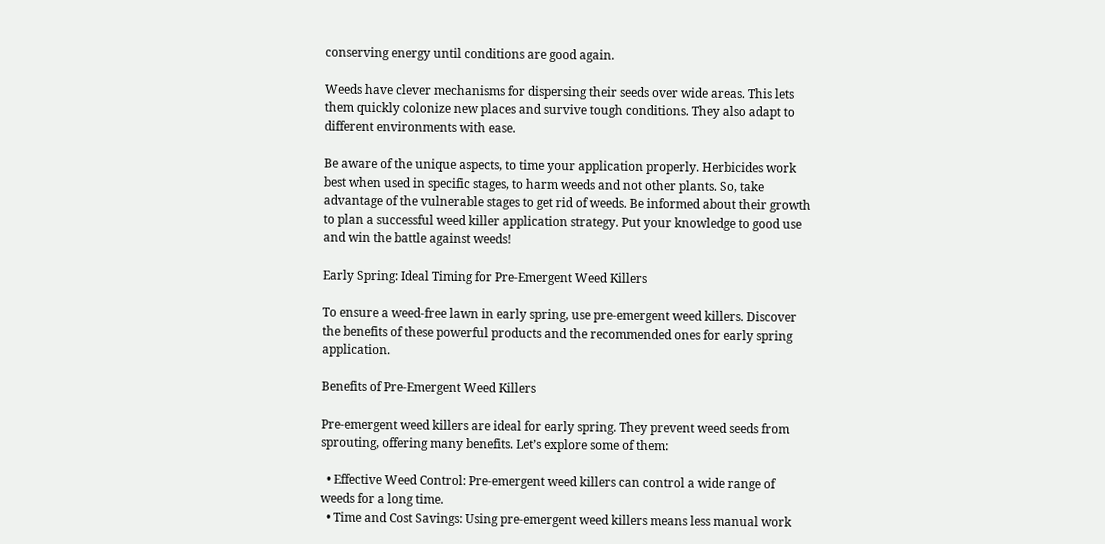conserving energy until conditions are good again.

Weeds have clever mechanisms for dispersing their seeds over wide areas. This lets them quickly colonize new places and survive tough conditions. They also adapt to different environments with ease.

Be aware of the unique aspects, to time your application properly. Herbicides work best when used in specific stages, to harm weeds and not other plants. So, take advantage of the vulnerable stages to get rid of weeds. Be informed about their growth to plan a successful weed killer application strategy. Put your knowledge to good use and win the battle against weeds!

Early Spring: Ideal Timing for Pre-Emergent Weed Killers

To ensure a weed-free lawn in early spring, use pre-emergent weed killers. Discover the benefits of these powerful products and the recommended ones for early spring application.

Benefits of Pre-Emergent Weed Killers

Pre-emergent weed killers are ideal for early spring. They prevent weed seeds from sprouting, offering many benefits. Let’s explore some of them:

  • Effective Weed Control: Pre-emergent weed killers can control a wide range of weeds for a long time.
  • Time and Cost Savings: Using pre-emergent weed killers means less manual work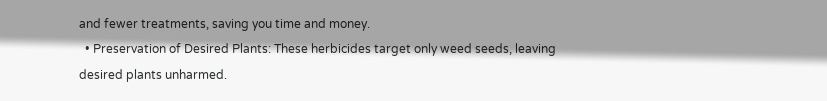and fewer treatments, saving you time and money.
  • Preservation of Desired Plants: These herbicides target only weed seeds, leaving desired plants unharmed.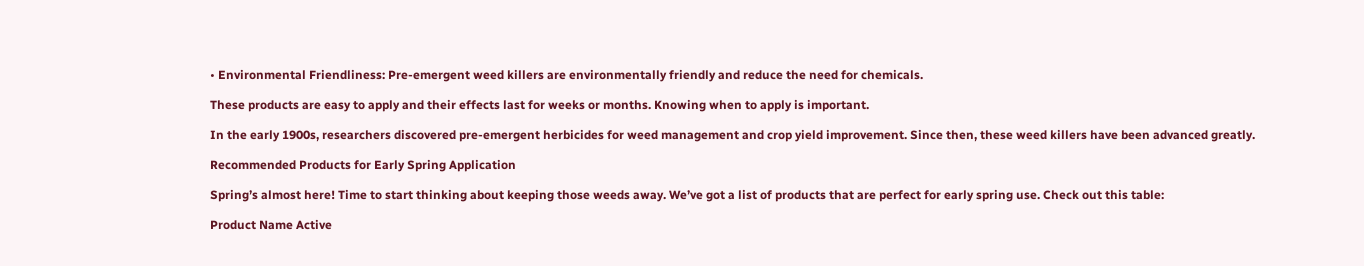• Environmental Friendliness: Pre-emergent weed killers are environmentally friendly and reduce the need for chemicals.

These products are easy to apply and their effects last for weeks or months. Knowing when to apply is important.

In the early 1900s, researchers discovered pre-emergent herbicides for weed management and crop yield improvement. Since then, these weed killers have been advanced greatly.

Recommended Products for Early Spring Application

Spring’s almost here! Time to start thinking about keeping those weeds away. We’ve got a list of products that are perfect for early spring use. Check out this table:

Product Name Active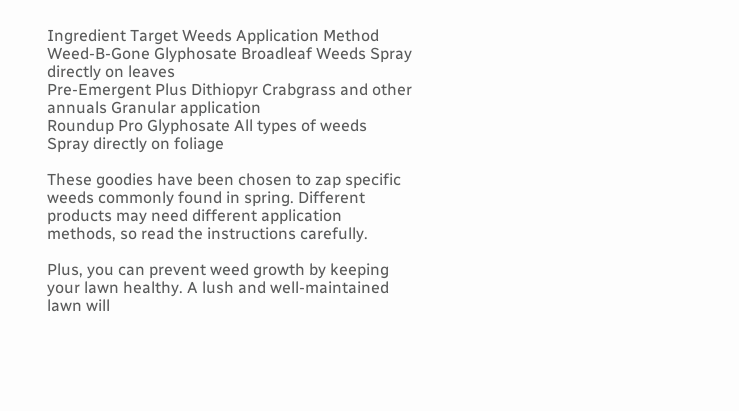Ingredient Target Weeds Application Method
Weed-B-Gone Glyphosate Broadleaf Weeds Spray directly on leaves
Pre-Emergent Plus Dithiopyr Crabgrass and other annuals Granular application
Roundup Pro Glyphosate All types of weeds Spray directly on foliage

These goodies have been chosen to zap specific weeds commonly found in spring. Different products may need different application methods, so read the instructions carefully.

Plus, you can prevent weed growth by keeping your lawn healthy. A lush and well-maintained lawn will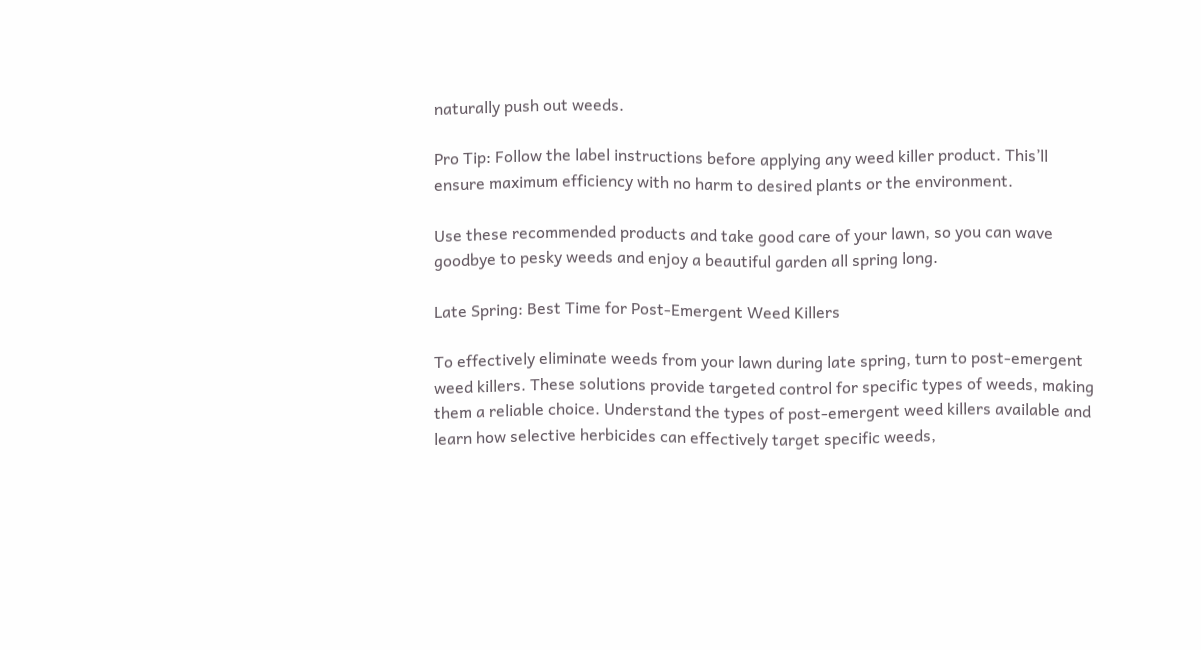naturally push out weeds.

Pro Tip: Follow the label instructions before applying any weed killer product. This’ll ensure maximum efficiency with no harm to desired plants or the environment.

Use these recommended products and take good care of your lawn, so you can wave goodbye to pesky weeds and enjoy a beautiful garden all spring long.

Late Spring: Best Time for Post-Emergent Weed Killers

To effectively eliminate weeds from your lawn during late spring, turn to post-emergent weed killers. These solutions provide targeted control for specific types of weeds, making them a reliable choice. Understand the types of post-emergent weed killers available and learn how selective herbicides can effectively target specific weeds,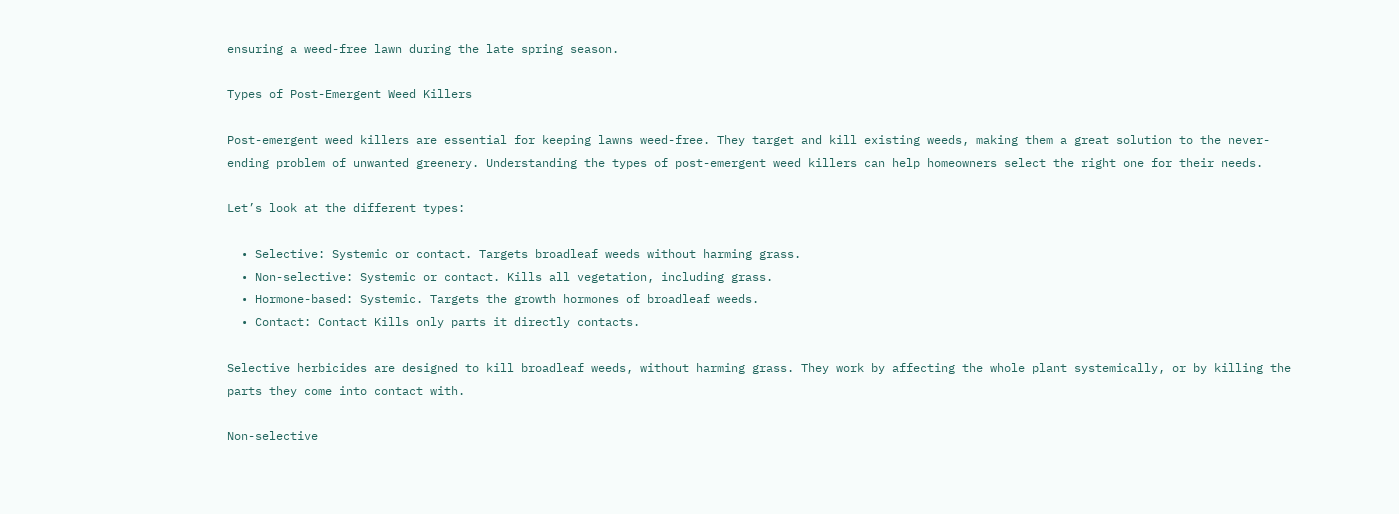ensuring a weed-free lawn during the late spring season.

Types of Post-Emergent Weed Killers

Post-emergent weed killers are essential for keeping lawns weed-free. They target and kill existing weeds, making them a great solution to the never-ending problem of unwanted greenery. Understanding the types of post-emergent weed killers can help homeowners select the right one for their needs.

Let’s look at the different types:

  • Selective: Systemic or contact. Targets broadleaf weeds without harming grass.
  • Non-selective: Systemic or contact. Kills all vegetation, including grass.
  • Hormone-based: Systemic. Targets the growth hormones of broadleaf weeds.
  • Contact: Contact Kills only parts it directly contacts.

Selective herbicides are designed to kill broadleaf weeds, without harming grass. They work by affecting the whole plant systemically, or by killing the parts they come into contact with.

Non-selective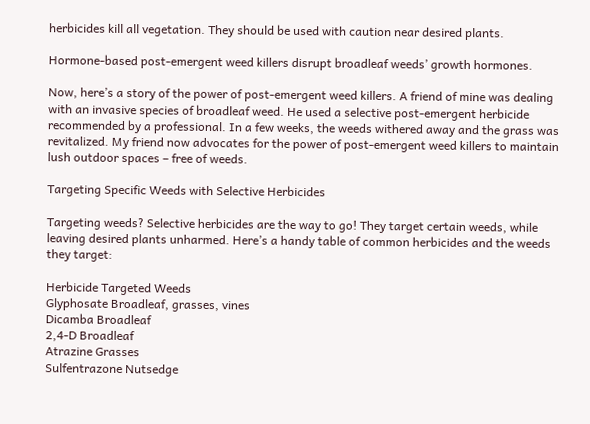herbicides kill all vegetation. They should be used with caution near desired plants.

Hormone-based post-emergent weed killers disrupt broadleaf weeds’ growth hormones.

Now, here’s a story of the power of post-emergent weed killers. A friend of mine was dealing with an invasive species of broadleaf weed. He used a selective post-emergent herbicide recommended by a professional. In a few weeks, the weeds withered away and the grass was revitalized. My friend now advocates for the power of post-emergent weed killers to maintain lush outdoor spaces – free of weeds.

Targeting Specific Weeds with Selective Herbicides

Targeting weeds? Selective herbicides are the way to go! They target certain weeds, while leaving desired plants unharmed. Here’s a handy table of common herbicides and the weeds they target:

Herbicide Targeted Weeds
Glyphosate Broadleaf, grasses, vines
Dicamba Broadleaf
2,4-D Broadleaf
Atrazine Grasses
Sulfentrazone Nutsedge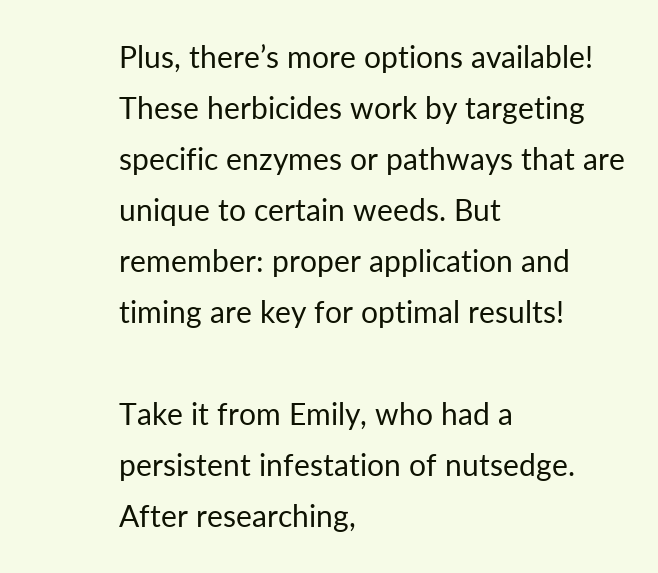Plus, there’s more options available! These herbicides work by targeting specific enzymes or pathways that are unique to certain weeds. But remember: proper application and timing are key for optimal results!

Take it from Emily, who had a persistent infestation of nutsedge. After researching,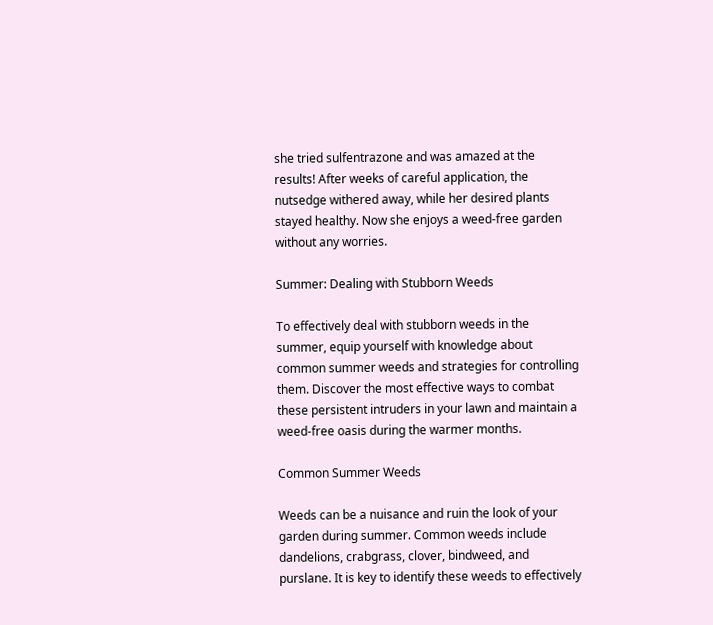she tried sulfentrazone and was amazed at the results! After weeks of careful application, the nutsedge withered away, while her desired plants stayed healthy. Now she enjoys a weed-free garden without any worries.

Summer: Dealing with Stubborn Weeds

To effectively deal with stubborn weeds in the summer, equip yourself with knowledge about common summer weeds and strategies for controlling them. Discover the most effective ways to combat these persistent intruders in your lawn and maintain a weed-free oasis during the warmer months.

Common Summer Weeds

Weeds can be a nuisance and ruin the look of your garden during summer. Common weeds include dandelions, crabgrass, clover, bindweed, and purslane. It is key to identify these weeds to effectively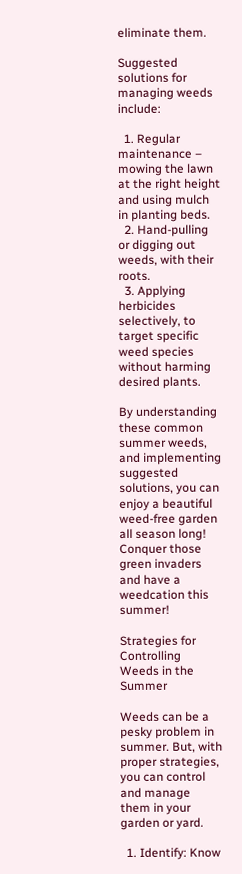eliminate them.

Suggested solutions for managing weeds include:

  1. Regular maintenance – mowing the lawn at the right height and using mulch in planting beds.
  2. Hand-pulling or digging out weeds, with their roots.
  3. Applying herbicides selectively, to target specific weed species without harming desired plants.

By understanding these common summer weeds, and implementing suggested solutions, you can enjoy a beautiful weed-free garden all season long! Conquer those green invaders and have a weedcation this summer!

Strategies for Controlling Weeds in the Summer

Weeds can be a pesky problem in summer. But, with proper strategies, you can control and manage them in your garden or yard.

  1. Identify: Know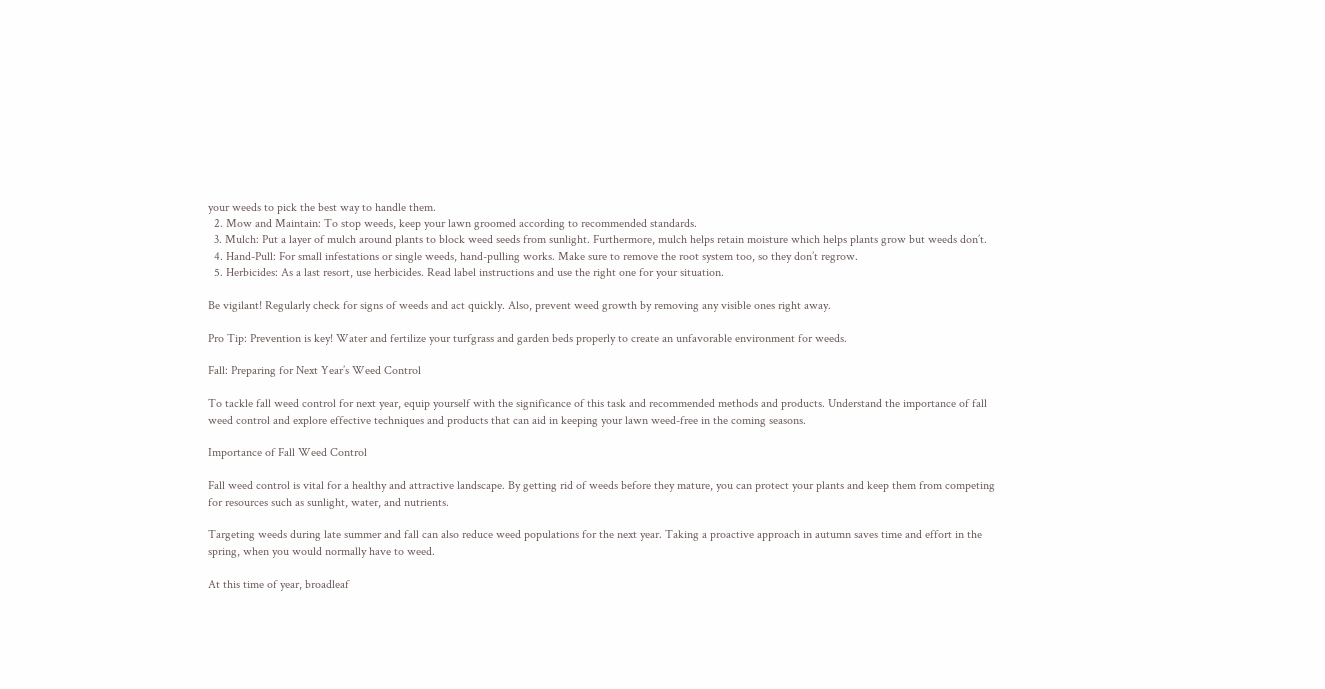your weeds to pick the best way to handle them.
  2. Mow and Maintain: To stop weeds, keep your lawn groomed according to recommended standards.
  3. Mulch: Put a layer of mulch around plants to block weed seeds from sunlight. Furthermore, mulch helps retain moisture which helps plants grow but weeds don’t.
  4. Hand-Pull: For small infestations or single weeds, hand-pulling works. Make sure to remove the root system too, so they don’t regrow.
  5. Herbicides: As a last resort, use herbicides. Read label instructions and use the right one for your situation.

Be vigilant! Regularly check for signs of weeds and act quickly. Also, prevent weed growth by removing any visible ones right away.

Pro Tip: Prevention is key! Water and fertilize your turfgrass and garden beds properly to create an unfavorable environment for weeds.

Fall: Preparing for Next Year’s Weed Control

To tackle fall weed control for next year, equip yourself with the significance of this task and recommended methods and products. Understand the importance of fall weed control and explore effective techniques and products that can aid in keeping your lawn weed-free in the coming seasons.

Importance of Fall Weed Control

Fall weed control is vital for a healthy and attractive landscape. By getting rid of weeds before they mature, you can protect your plants and keep them from competing for resources such as sunlight, water, and nutrients.

Targeting weeds during late summer and fall can also reduce weed populations for the next year. Taking a proactive approach in autumn saves time and effort in the spring, when you would normally have to weed.

At this time of year, broadleaf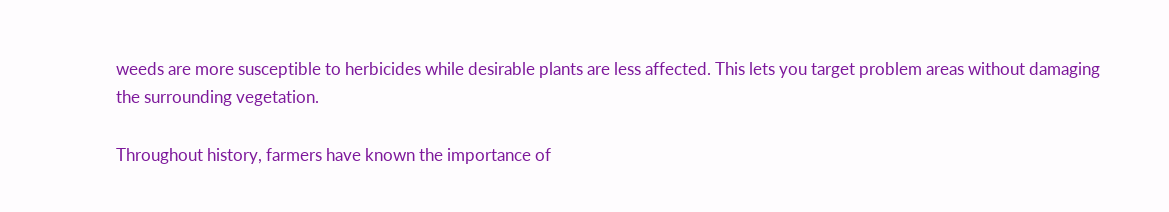weeds are more susceptible to herbicides while desirable plants are less affected. This lets you target problem areas without damaging the surrounding vegetation.

Throughout history, farmers have known the importance of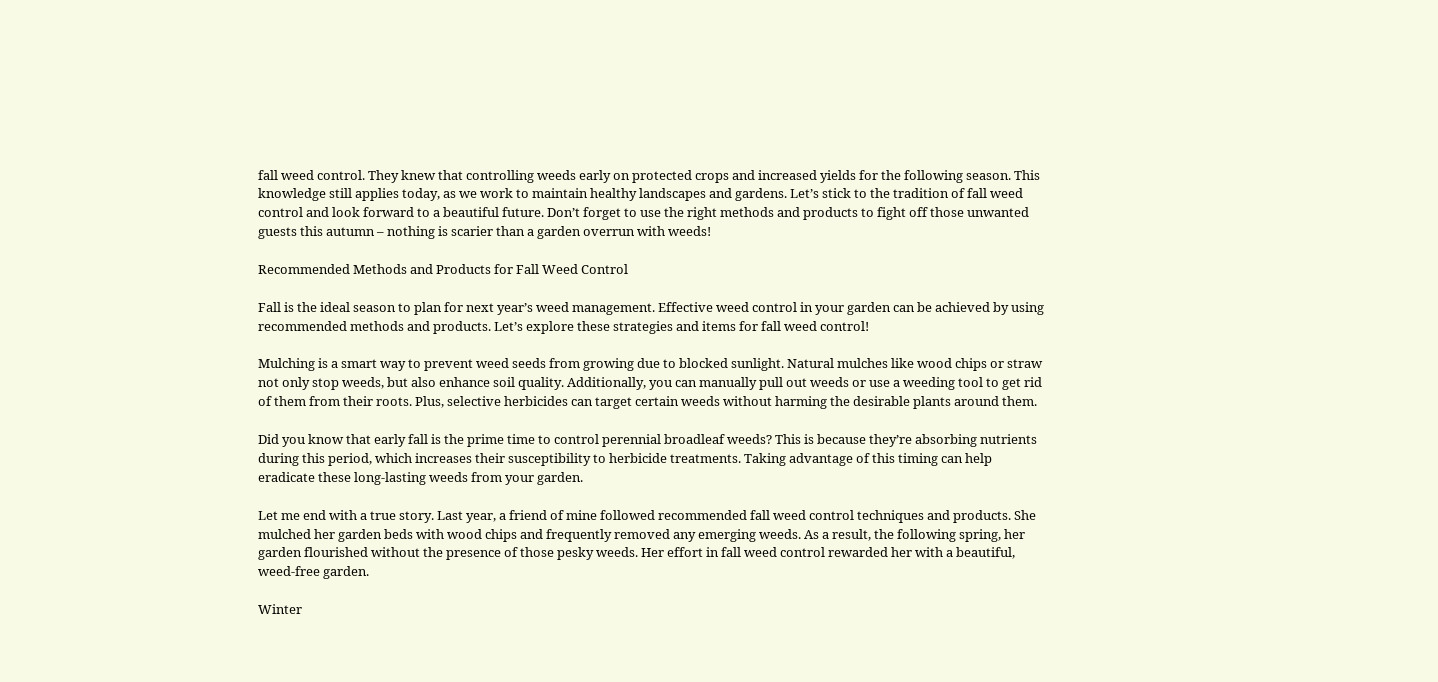fall weed control. They knew that controlling weeds early on protected crops and increased yields for the following season. This knowledge still applies today, as we work to maintain healthy landscapes and gardens. Let’s stick to the tradition of fall weed control and look forward to a beautiful future. Don’t forget to use the right methods and products to fight off those unwanted guests this autumn – nothing is scarier than a garden overrun with weeds!

Recommended Methods and Products for Fall Weed Control

Fall is the ideal season to plan for next year’s weed management. Effective weed control in your garden can be achieved by using recommended methods and products. Let’s explore these strategies and items for fall weed control!

Mulching is a smart way to prevent weed seeds from growing due to blocked sunlight. Natural mulches like wood chips or straw not only stop weeds, but also enhance soil quality. Additionally, you can manually pull out weeds or use a weeding tool to get rid of them from their roots. Plus, selective herbicides can target certain weeds without harming the desirable plants around them.

Did you know that early fall is the prime time to control perennial broadleaf weeds? This is because they’re absorbing nutrients during this period, which increases their susceptibility to herbicide treatments. Taking advantage of this timing can help eradicate these long-lasting weeds from your garden.

Let me end with a true story. Last year, a friend of mine followed recommended fall weed control techniques and products. She mulched her garden beds with wood chips and frequently removed any emerging weeds. As a result, the following spring, her garden flourished without the presence of those pesky weeds. Her effort in fall weed control rewarded her with a beautiful, weed-free garden.

Winter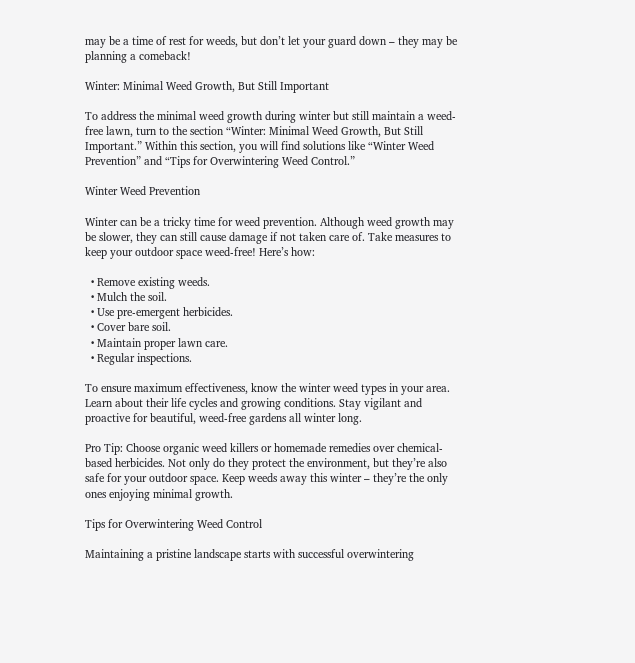may be a time of rest for weeds, but don’t let your guard down – they may be planning a comeback!

Winter: Minimal Weed Growth, But Still Important

To address the minimal weed growth during winter but still maintain a weed-free lawn, turn to the section “Winter: Minimal Weed Growth, But Still Important.” Within this section, you will find solutions like “Winter Weed Prevention” and “Tips for Overwintering Weed Control.”

Winter Weed Prevention

Winter can be a tricky time for weed prevention. Although weed growth may be slower, they can still cause damage if not taken care of. Take measures to keep your outdoor space weed-free! Here’s how:

  • Remove existing weeds.
  • Mulch the soil.
  • Use pre-emergent herbicides.
  • Cover bare soil.
  • Maintain proper lawn care.
  • Regular inspections.

To ensure maximum effectiveness, know the winter weed types in your area. Learn about their life cycles and growing conditions. Stay vigilant and proactive for beautiful, weed-free gardens all winter long.

Pro Tip: Choose organic weed killers or homemade remedies over chemical-based herbicides. Not only do they protect the environment, but they’re also safe for your outdoor space. Keep weeds away this winter – they’re the only ones enjoying minimal growth.

Tips for Overwintering Weed Control

Maintaining a pristine landscape starts with successful overwintering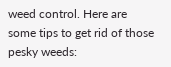weed control. Here are some tips to get rid of those pesky weeds: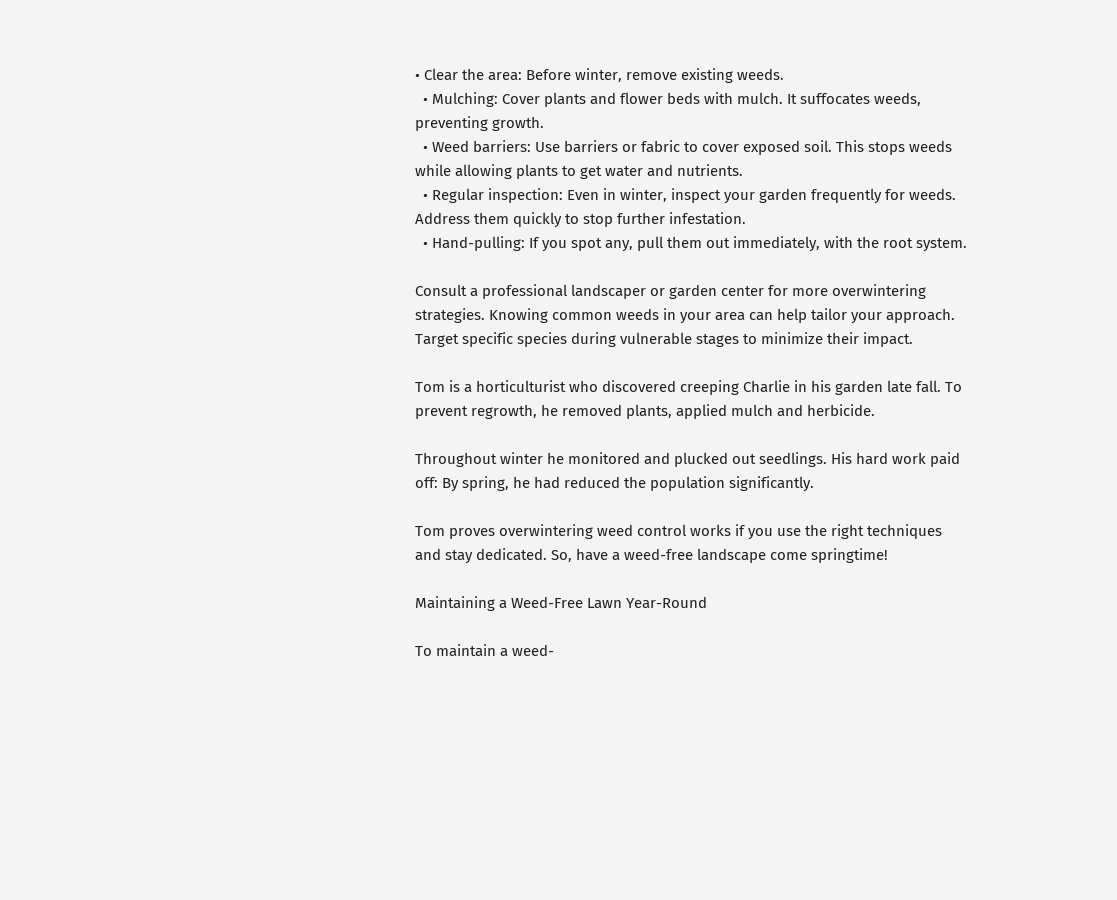• Clear the area: Before winter, remove existing weeds.
  • Mulching: Cover plants and flower beds with mulch. It suffocates weeds, preventing growth.
  • Weed barriers: Use barriers or fabric to cover exposed soil. This stops weeds while allowing plants to get water and nutrients.
  • Regular inspection: Even in winter, inspect your garden frequently for weeds. Address them quickly to stop further infestation.
  • Hand-pulling: If you spot any, pull them out immediately, with the root system.

Consult a professional landscaper or garden center for more overwintering strategies. Knowing common weeds in your area can help tailor your approach. Target specific species during vulnerable stages to minimize their impact.

Tom is a horticulturist who discovered creeping Charlie in his garden late fall. To prevent regrowth, he removed plants, applied mulch and herbicide.

Throughout winter he monitored and plucked out seedlings. His hard work paid off: By spring, he had reduced the population significantly.

Tom proves overwintering weed control works if you use the right techniques and stay dedicated. So, have a weed-free landscape come springtime!

Maintaining a Weed-Free Lawn Year-Round

To maintain a weed-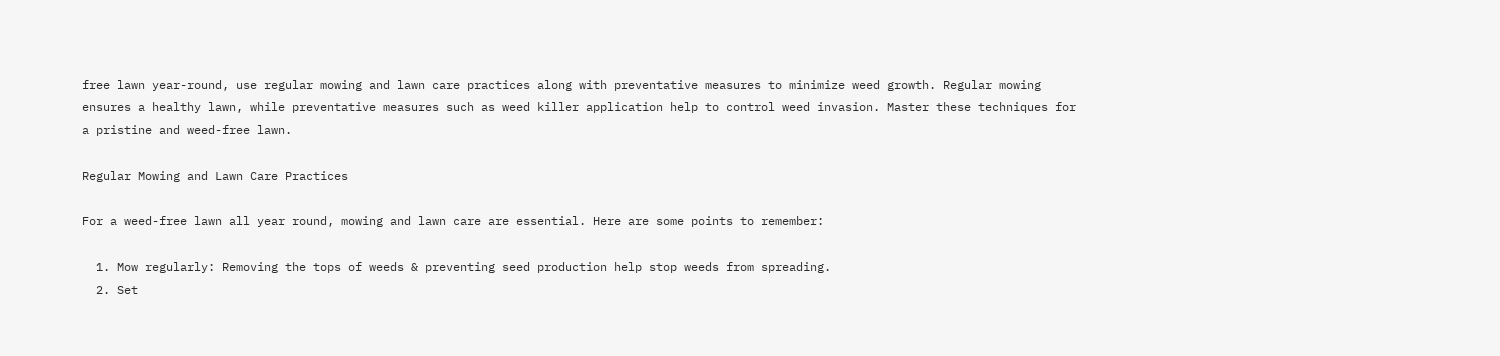free lawn year-round, use regular mowing and lawn care practices along with preventative measures to minimize weed growth. Regular mowing ensures a healthy lawn, while preventative measures such as weed killer application help to control weed invasion. Master these techniques for a pristine and weed-free lawn.

Regular Mowing and Lawn Care Practices

For a weed-free lawn all year round, mowing and lawn care are essential. Here are some points to remember:

  1. Mow regularly: Removing the tops of weeds & preventing seed production help stop weeds from spreading.
  2. Set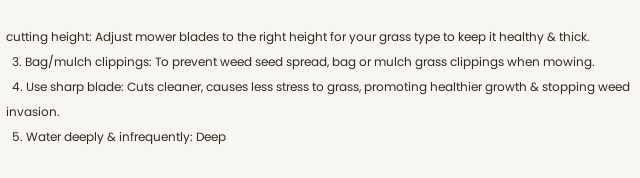cutting height: Adjust mower blades to the right height for your grass type to keep it healthy & thick.
  3. Bag/mulch clippings: To prevent weed seed spread, bag or mulch grass clippings when mowing.
  4. Use sharp blade: Cuts cleaner, causes less stress to grass, promoting healthier growth & stopping weed invasion.
  5. Water deeply & infrequently: Deep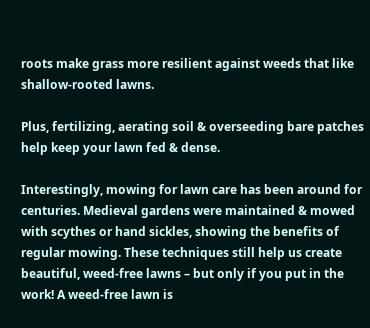roots make grass more resilient against weeds that like shallow-rooted lawns.

Plus, fertilizing, aerating soil & overseeding bare patches help keep your lawn fed & dense.

Interestingly, mowing for lawn care has been around for centuries. Medieval gardens were maintained & mowed with scythes or hand sickles, showing the benefits of regular mowing. These techniques still help us create beautiful, weed-free lawns – but only if you put in the work! A weed-free lawn is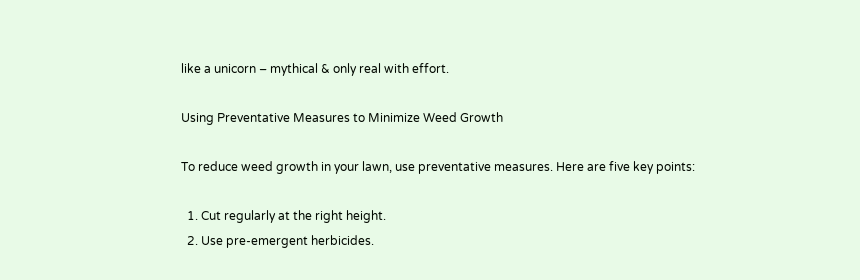like a unicorn – mythical & only real with effort.

Using Preventative Measures to Minimize Weed Growth

To reduce weed growth in your lawn, use preventative measures. Here are five key points:

  1. Cut regularly at the right height.
  2. Use pre-emergent herbicides.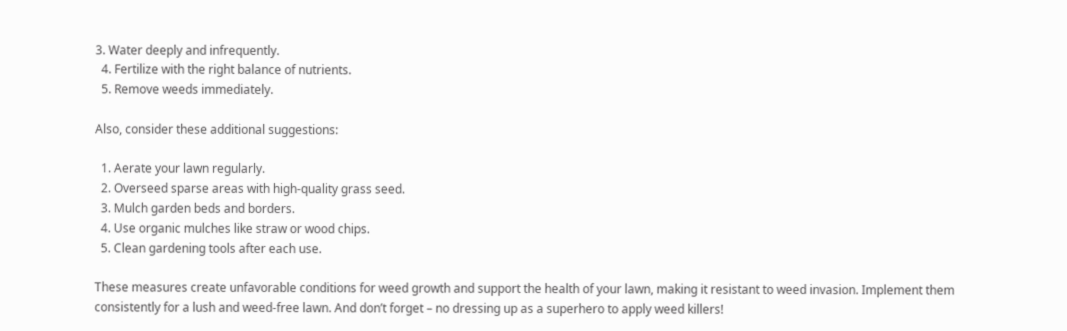3. Water deeply and infrequently.
  4. Fertilize with the right balance of nutrients.
  5. Remove weeds immediately.

Also, consider these additional suggestions:

  1. Aerate your lawn regularly.
  2. Overseed sparse areas with high-quality grass seed.
  3. Mulch garden beds and borders.
  4. Use organic mulches like straw or wood chips.
  5. Clean gardening tools after each use.

These measures create unfavorable conditions for weed growth and support the health of your lawn, making it resistant to weed invasion. Implement them consistently for a lush and weed-free lawn. And don’t forget – no dressing up as a superhero to apply weed killers!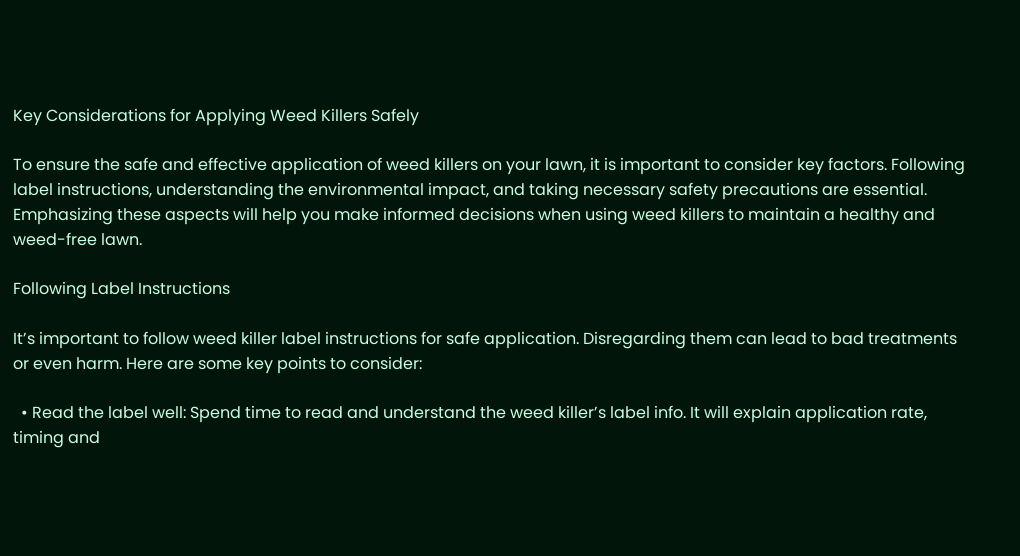Key Considerations for Applying Weed Killers Safely

To ensure the safe and effective application of weed killers on your lawn, it is important to consider key factors. Following label instructions, understanding the environmental impact, and taking necessary safety precautions are essential. Emphasizing these aspects will help you make informed decisions when using weed killers to maintain a healthy and weed-free lawn.

Following Label Instructions

It’s important to follow weed killer label instructions for safe application. Disregarding them can lead to bad treatments or even harm. Here are some key points to consider:

  • Read the label well: Spend time to read and understand the weed killer’s label info. It will explain application rate, timing and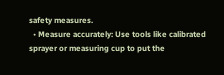safety measures.
  • Measure accurately: Use tools like calibrated sprayer or measuring cup to put the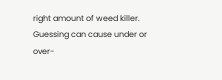right amount of weed killer. Guessing can cause under or over-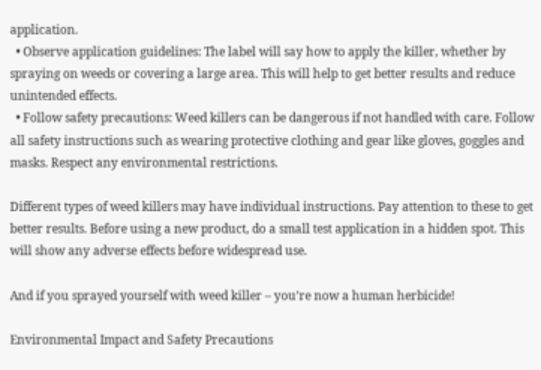application.
  • Observe application guidelines: The label will say how to apply the killer, whether by spraying on weeds or covering a large area. This will help to get better results and reduce unintended effects.
  • Follow safety precautions: Weed killers can be dangerous if not handled with care. Follow all safety instructions such as wearing protective clothing and gear like gloves, goggles and masks. Respect any environmental restrictions.

Different types of weed killers may have individual instructions. Pay attention to these to get better results. Before using a new product, do a small test application in a hidden spot. This will show any adverse effects before widespread use.

And if you sprayed yourself with weed killer – you’re now a human herbicide!

Environmental Impact and Safety Precautions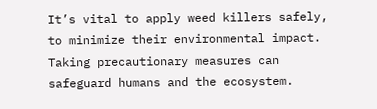It’s vital to apply weed killers safely, to minimize their environmental impact. Taking precautionary measures can safeguard humans and the ecosystem.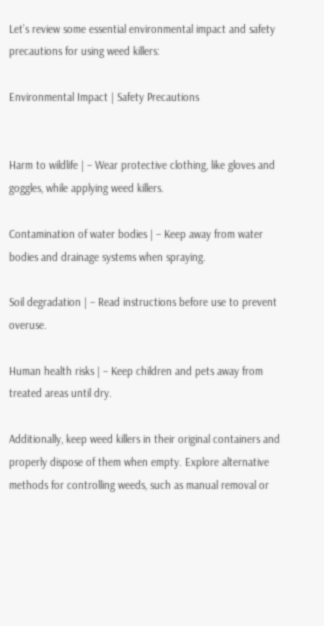Let’s review some essential environmental impact and safety precautions for using weed killers:

Environmental Impact | Safety Precautions


Harm to wildlife | – Wear protective clothing, like gloves and goggles, while applying weed killers.

Contamination of water bodies | – Keep away from water bodies and drainage systems when spraying.

Soil degradation | – Read instructions before use to prevent overuse.

Human health risks | – Keep children and pets away from treated areas until dry.

Additionally, keep weed killers in their original containers and properly dispose of them when empty. Explore alternative methods for controlling weeds, such as manual removal or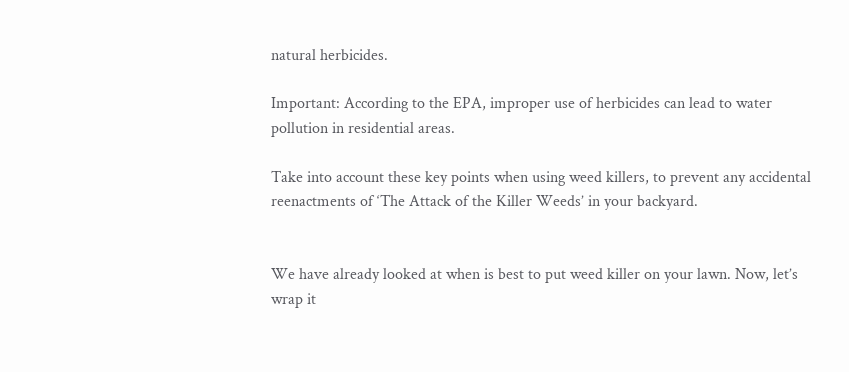natural herbicides.

Important: According to the EPA, improper use of herbicides can lead to water pollution in residential areas.

Take into account these key points when using weed killers, to prevent any accidental reenactments of ‘The Attack of the Killer Weeds’ in your backyard.


We have already looked at when is best to put weed killer on your lawn. Now, let’s wrap it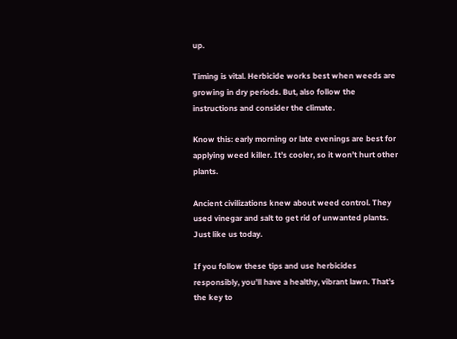up.

Timing is vital. Herbicide works best when weeds are growing in dry periods. But, also follow the instructions and consider the climate.

Know this: early morning or late evenings are best for applying weed killer. It’s cooler, so it won’t hurt other plants.

Ancient civilizations knew about weed control. They used vinegar and salt to get rid of unwanted plants. Just like us today.

If you follow these tips and use herbicides responsibly, you’ll have a healthy, vibrant lawn. That’s the key to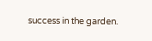success in the garden.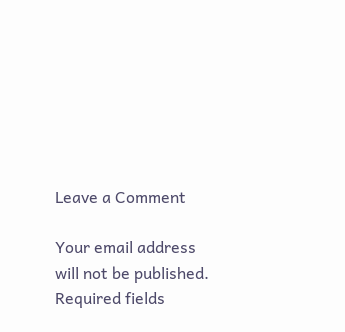Leave a Comment

Your email address will not be published. Required fields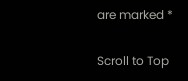are marked *

Scroll to Top